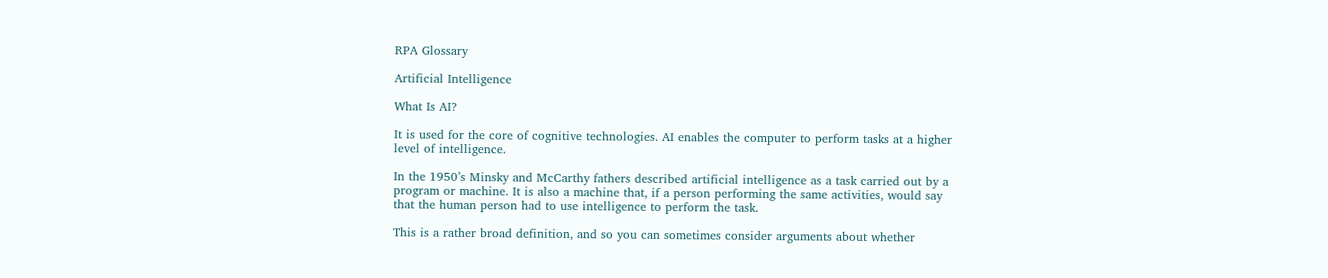RPA Glossary

Artificial Intelligence

What Is AI?

It is used for the core of cognitive technologies. AI enables the computer to perform tasks at a higher level of intelligence.

In the 1950’s Minsky and McCarthy fathers described artificial intelligence as a task carried out by a program or machine. It is also a machine that, if a person performing the same activities, would say that the human person had to use intelligence to perform the task.

This is a rather broad definition, and so you can sometimes consider arguments about whether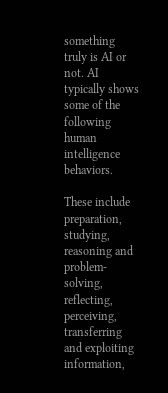something truly is AI or not. AI typically shows some of the following human intelligence behaviors.

These include preparation, studying, reasoning and problem-solving, reflecting, perceiving, transferring and exploiting information,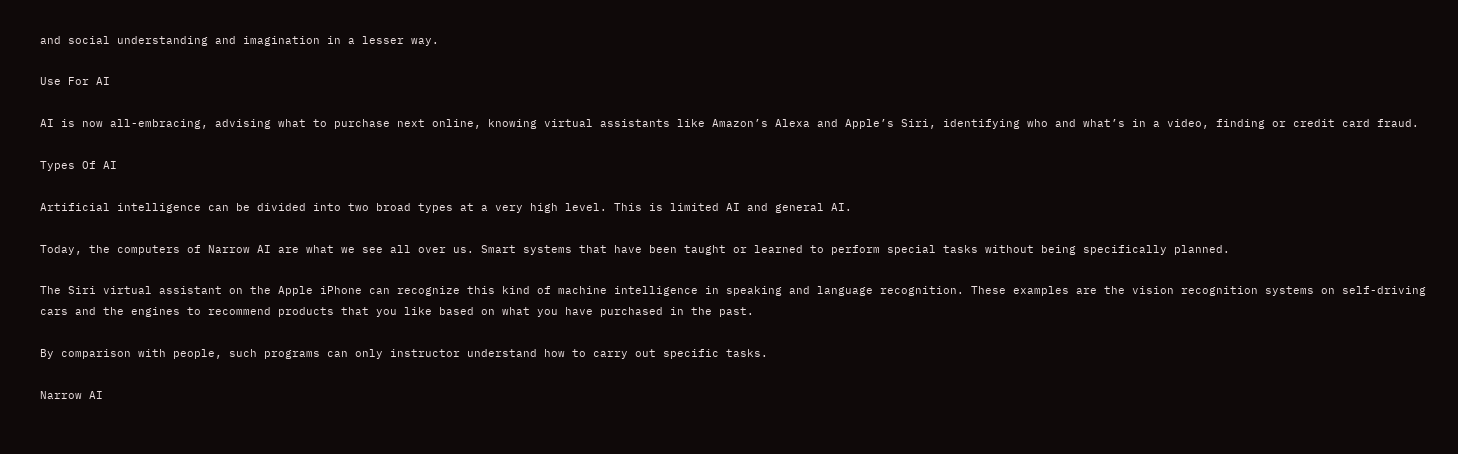and social understanding and imagination in a lesser way.

Use For AI

AI is now all-embracing, advising what to purchase next online, knowing virtual assistants like Amazon’s Alexa and Apple’s Siri, identifying who and what’s in a video, finding or credit card fraud.

Types Of AI

Artificial intelligence can be divided into two broad types at a very high level. This is limited AI and general AI.

Today, the computers of Narrow AI are what we see all over us. Smart systems that have been taught or learned to perform special tasks without being specifically planned.

The Siri virtual assistant on the Apple iPhone can recognize this kind of machine intelligence in speaking and language recognition. These examples are the vision recognition systems on self-driving cars and the engines to recommend products that you like based on what you have purchased in the past.

By comparison with people, such programs can only instructor understand how to carry out specific tasks.

Narrow AI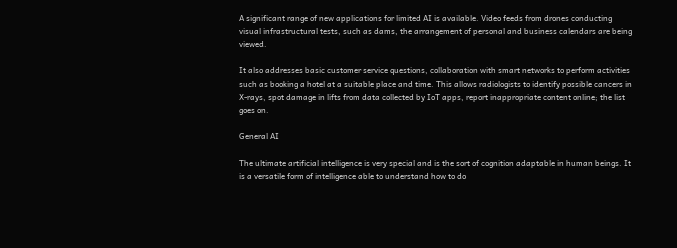A significant range of new applications for limited AI is available. Video feeds from drones conducting visual infrastructural tests, such as dams, the arrangement of personal and business calendars are being viewed.

It also addresses basic customer service questions, collaboration with smart networks to perform activities such as booking a hotel at a suitable place and time. This allows radiologists to identify possible cancers in X-rays, spot damage in lifts from data collected by IoT apps, report inappropriate content online; the list goes on.

General AI

The ultimate artificial intelligence is very special and is the sort of cognition adaptable in human beings. It is a versatile form of intelligence able to understand how to do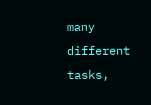many different tasks,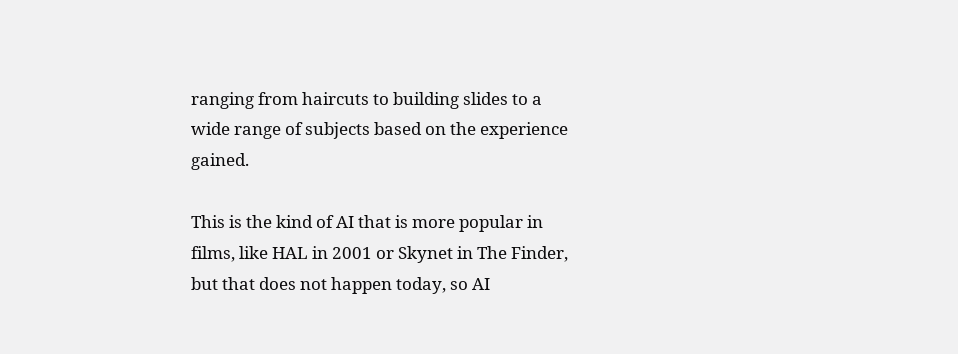ranging from haircuts to building slides to a wide range of subjects based on the experience gained.

This is the kind of AI that is more popular in films, like HAL in 2001 or Skynet in The Finder, but that does not happen today, so AI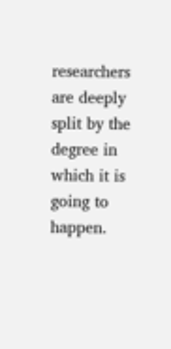researchers are deeply split by the degree in which it is going to happen.